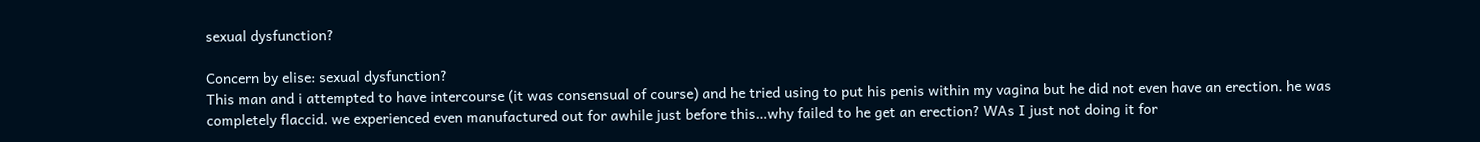sexual dysfunction?

Concern by elise: sexual dysfunction?
This man and i attempted to have intercourse (it was consensual of course) and he tried using to put his penis within my vagina but he did not even have an erection. he was completely flaccid. we experienced even manufactured out for awhile just before this…why failed to he get an erection? WAs I just not doing it for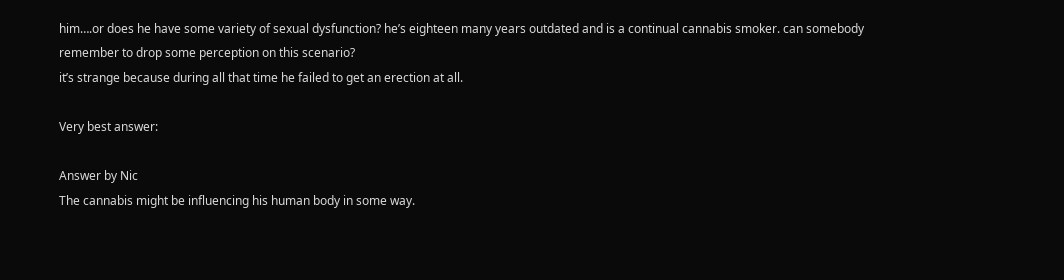him….or does he have some variety of sexual dysfunction? he’s eighteen many years outdated and is a continual cannabis smoker. can somebody remember to drop some perception on this scenario?
it’s strange because during all that time he failed to get an erection at all.

Very best answer:

Answer by Nic
The cannabis might be influencing his human body in some way.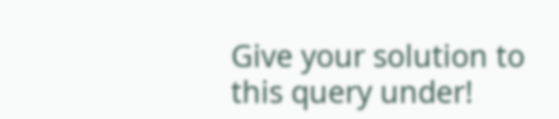Give your solution to this query under!